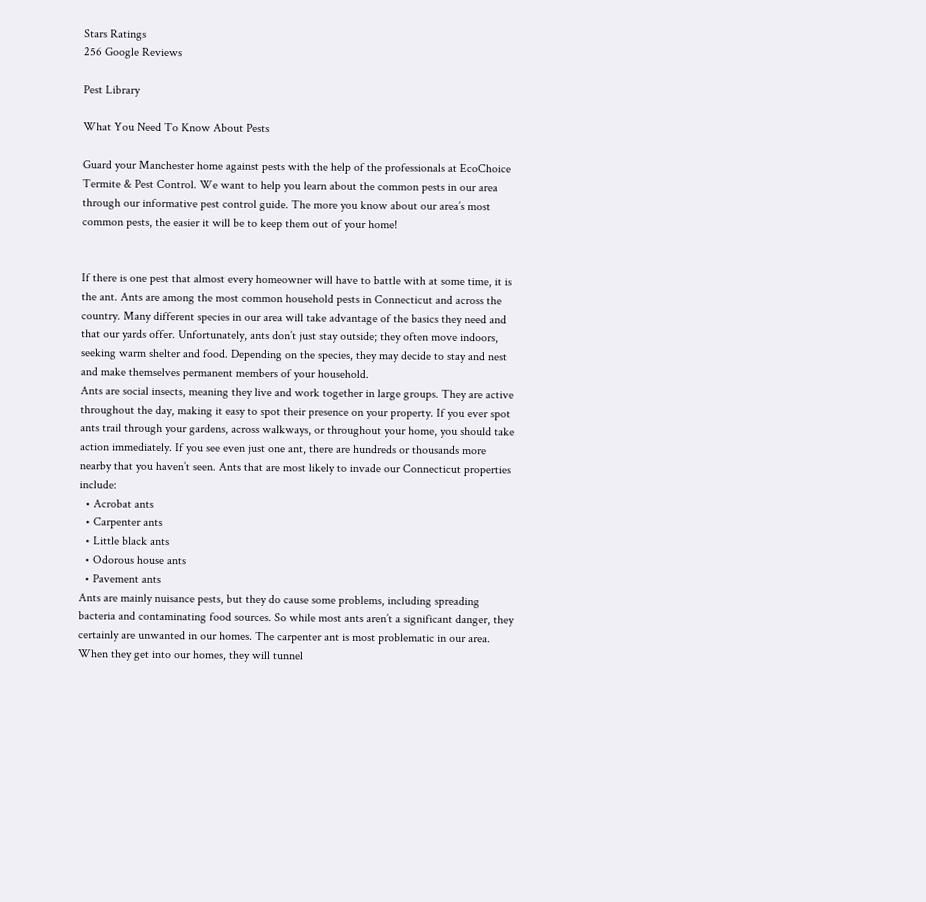Stars Ratings
256 Google Reviews

Pest Library

What You Need To Know About Pests

Guard your Manchester home against pests with the help of the professionals at EcoChoice Termite & Pest Control. We want to help you learn about the common pests in our area through our informative pest control guide. The more you know about our area’s most common pests, the easier it will be to keep them out of your home!


If there is one pest that almost every homeowner will have to battle with at some time, it is the ant. Ants are among the most common household pests in Connecticut and across the country. Many different species in our area will take advantage of the basics they need and that our yards offer. Unfortunately, ants don’t just stay outside; they often move indoors, seeking warm shelter and food. Depending on the species, they may decide to stay and nest and make themselves permanent members of your household.
Ants are social insects, meaning they live and work together in large groups. They are active throughout the day, making it easy to spot their presence on your property. If you ever spot ants trail through your gardens, across walkways, or throughout your home, you should take action immediately. If you see even just one ant, there are hundreds or thousands more nearby that you haven’t seen. Ants that are most likely to invade our Connecticut properties include:
  • Acrobat ants
  • Carpenter ants
  • Little black ants
  • Odorous house ants
  • Pavement ants
Ants are mainly nuisance pests, but they do cause some problems, including spreading bacteria and contaminating food sources. So while most ants aren’t a significant danger, they certainly are unwanted in our homes. The carpenter ant is most problematic in our area. When they get into our homes, they will tunnel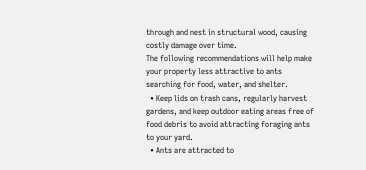through and nest in structural wood, causing costly damage over time.
The following recommendations will help make your property less attractive to ants searching for food, water, and shelter.
  • Keep lids on trash cans, regularly harvest gardens, and keep outdoor eating areas free of food debris to avoid attracting foraging ants to your yard.
  • Ants are attracted to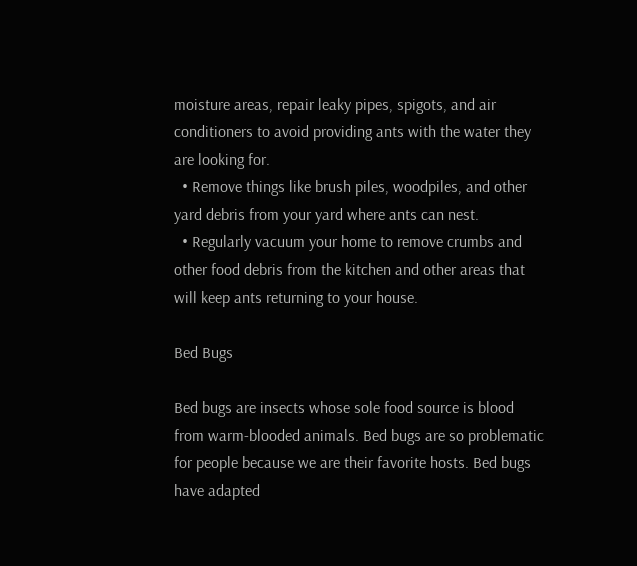moisture areas, repair leaky pipes, spigots, and air conditioners to avoid providing ants with the water they are looking for.
  • Remove things like brush piles, woodpiles, and other yard debris from your yard where ants can nest.
  • Regularly vacuum your home to remove crumbs and other food debris from the kitchen and other areas that will keep ants returning to your house.

Bed Bugs

Bed bugs are insects whose sole food source is blood from warm-blooded animals. Bed bugs are so problematic for people because we are their favorite hosts. Bed bugs have adapted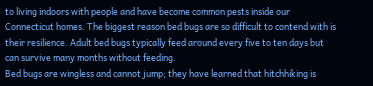to living indoors with people and have become common pests inside our Connecticut homes. The biggest reason bed bugs are so difficult to contend with is their resilience. Adult bed bugs typically feed around every five to ten days but can survive many months without feeding.
Bed bugs are wingless and cannot jump; they have learned that hitchhiking is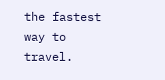the fastest way to travel.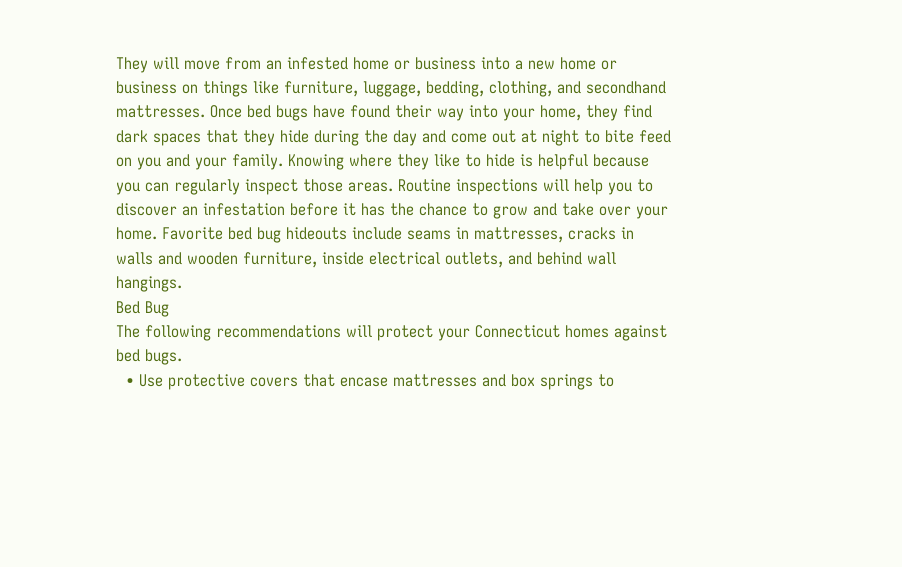They will move from an infested home or business into a new home or business on things like furniture, luggage, bedding, clothing, and secondhand mattresses. Once bed bugs have found their way into your home, they find dark spaces that they hide during the day and come out at night to bite feed on you and your family. Knowing where they like to hide is helpful because you can regularly inspect those areas. Routine inspections will help you to discover an infestation before it has the chance to grow and take over your home. Favorite bed bug hideouts include seams in mattresses, cracks in walls and wooden furniture, inside electrical outlets, and behind wall hangings.
Bed Bug
The following recommendations will protect your Connecticut homes against bed bugs.
  • Use protective covers that encase mattresses and box springs to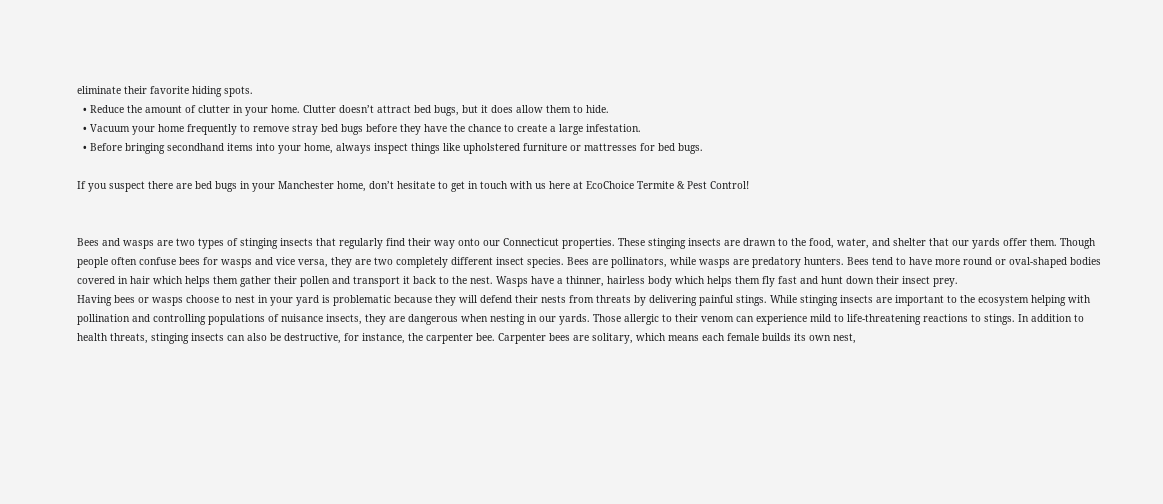eliminate their favorite hiding spots.
  • Reduce the amount of clutter in your home. Clutter doesn’t attract bed bugs, but it does allow them to hide.
  • Vacuum your home frequently to remove stray bed bugs before they have the chance to create a large infestation.
  • Before bringing secondhand items into your home, always inspect things like upholstered furniture or mattresses for bed bugs.

If you suspect there are bed bugs in your Manchester home, don’t hesitate to get in touch with us here at EcoChoice Termite & Pest Control!


Bees and wasps are two types of stinging insects that regularly find their way onto our Connecticut properties. These stinging insects are drawn to the food, water, and shelter that our yards offer them. Though people often confuse bees for wasps and vice versa, they are two completely different insect species. Bees are pollinators, while wasps are predatory hunters. Bees tend to have more round or oval-shaped bodies covered in hair which helps them gather their pollen and transport it back to the nest. Wasps have a thinner, hairless body which helps them fly fast and hunt down their insect prey.
Having bees or wasps choose to nest in your yard is problematic because they will defend their nests from threats by delivering painful stings. While stinging insects are important to the ecosystem helping with pollination and controlling populations of nuisance insects, they are dangerous when nesting in our yards. Those allergic to their venom can experience mild to life-threatening reactions to stings. In addition to health threats, stinging insects can also be destructive, for instance, the carpenter bee. Carpenter bees are solitary, which means each female builds its own nest,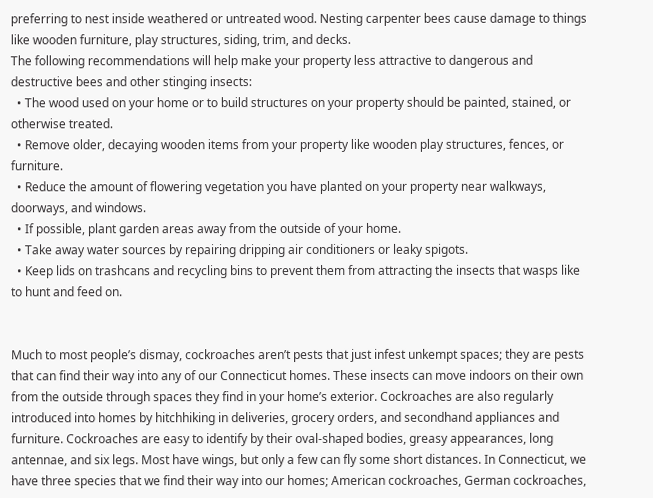preferring to nest inside weathered or untreated wood. Nesting carpenter bees cause damage to things like wooden furniture, play structures, siding, trim, and decks.
The following recommendations will help make your property less attractive to dangerous and destructive bees and other stinging insects:
  • The wood used on your home or to build structures on your property should be painted, stained, or otherwise treated.
  • Remove older, decaying wooden items from your property like wooden play structures, fences, or furniture.
  • Reduce the amount of flowering vegetation you have planted on your property near walkways, doorways, and windows.
  • If possible, plant garden areas away from the outside of your home.
  • Take away water sources by repairing dripping air conditioners or leaky spigots.
  • Keep lids on trashcans and recycling bins to prevent them from attracting the insects that wasps like to hunt and feed on.


Much to most people’s dismay, cockroaches aren’t pests that just infest unkempt spaces; they are pests that can find their way into any of our Connecticut homes. These insects can move indoors on their own from the outside through spaces they find in your home’s exterior. Cockroaches are also regularly introduced into homes by hitchhiking in deliveries, grocery orders, and secondhand appliances and furniture. Cockroaches are easy to identify by their oval-shaped bodies, greasy appearances, long antennae, and six legs. Most have wings, but only a few can fly some short distances. In Connecticut, we have three species that we find their way into our homes; American cockroaches, German cockroaches,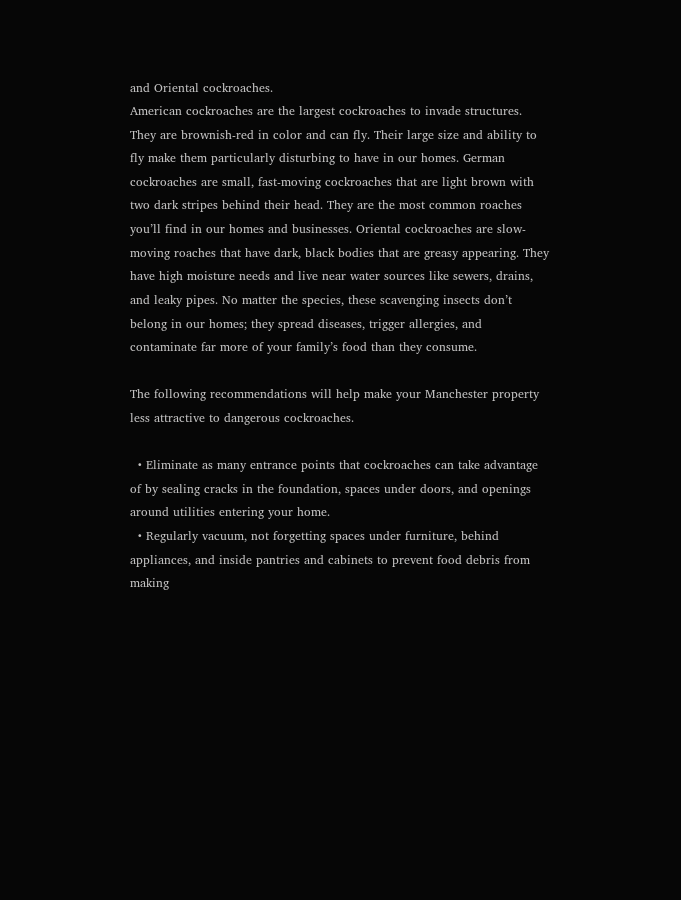and Oriental cockroaches.
American cockroaches are the largest cockroaches to invade structures. They are brownish-red in color and can fly. Their large size and ability to fly make them particularly disturbing to have in our homes. German cockroaches are small, fast-moving cockroaches that are light brown with two dark stripes behind their head. They are the most common roaches you’ll find in our homes and businesses. Oriental cockroaches are slow-moving roaches that have dark, black bodies that are greasy appearing. They have high moisture needs and live near water sources like sewers, drains, and leaky pipes. No matter the species, these scavenging insects don’t belong in our homes; they spread diseases, trigger allergies, and contaminate far more of your family’s food than they consume.

The following recommendations will help make your Manchester property less attractive to dangerous cockroaches.

  • Eliminate as many entrance points that cockroaches can take advantage of by sealing cracks in the foundation, spaces under doors, and openings around utilities entering your home.
  • Regularly vacuum, not forgetting spaces under furniture, behind appliances, and inside pantries and cabinets to prevent food debris from making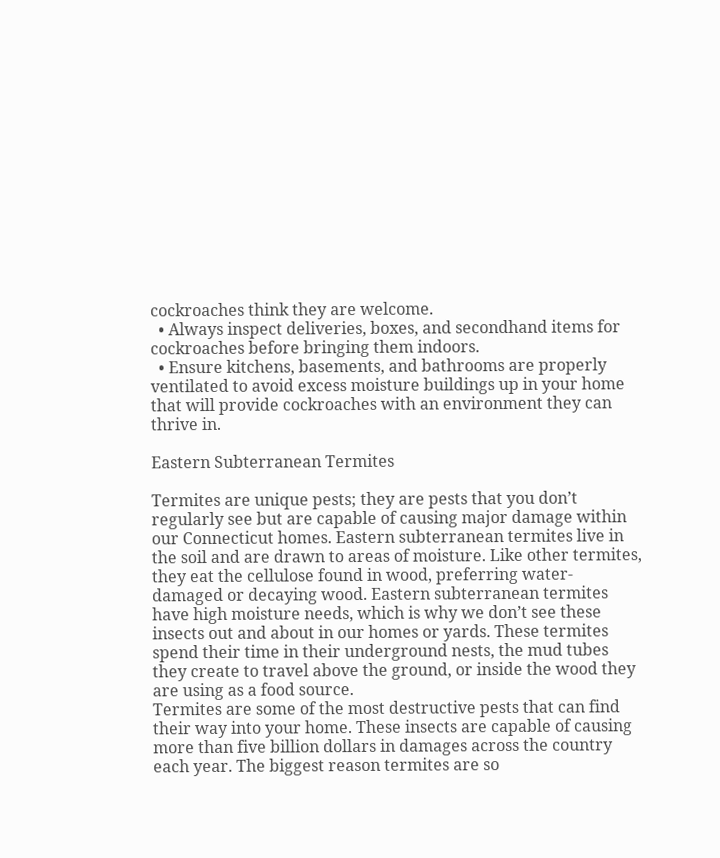cockroaches think they are welcome.
  • Always inspect deliveries, boxes, and secondhand items for cockroaches before bringing them indoors.
  • Ensure kitchens, basements, and bathrooms are properly ventilated to avoid excess moisture buildings up in your home that will provide cockroaches with an environment they can thrive in.

Eastern Subterranean Termites

Termites are unique pests; they are pests that you don’t regularly see but are capable of causing major damage within our Connecticut homes. Eastern subterranean termites live in the soil and are drawn to areas of moisture. Like other termites, they eat the cellulose found in wood, preferring water-damaged or decaying wood. Eastern subterranean termites have high moisture needs, which is why we don’t see these insects out and about in our homes or yards. These termites spend their time in their underground nests, the mud tubes they create to travel above the ground, or inside the wood they are using as a food source.
Termites are some of the most destructive pests that can find their way into your home. These insects are capable of causing more than five billion dollars in damages across the country each year. The biggest reason termites are so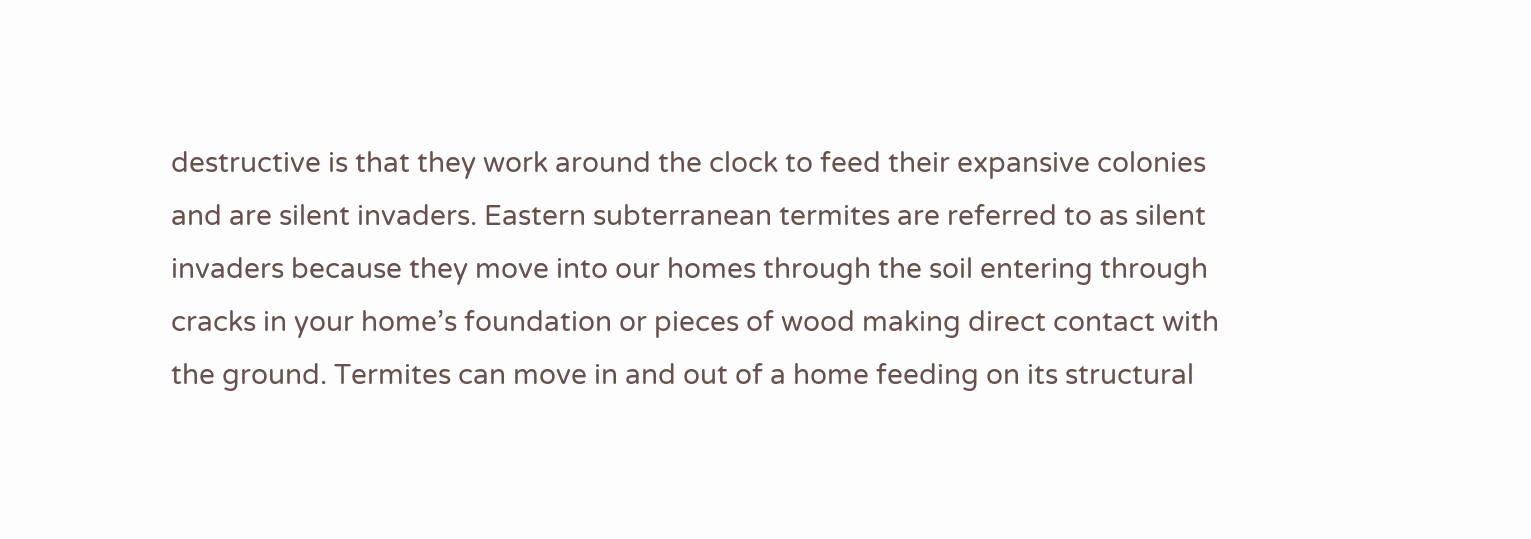destructive is that they work around the clock to feed their expansive colonies and are silent invaders. Eastern subterranean termites are referred to as silent invaders because they move into our homes through the soil entering through cracks in your home’s foundation or pieces of wood making direct contact with the ground. Termites can move in and out of a home feeding on its structural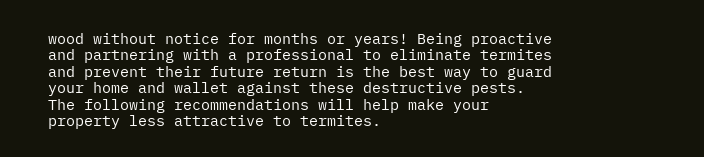wood without notice for months or years! Being proactive and partnering with a professional to eliminate termites and prevent their future return is the best way to guard your home and wallet against these destructive pests.
The following recommendations will help make your property less attractive to termites.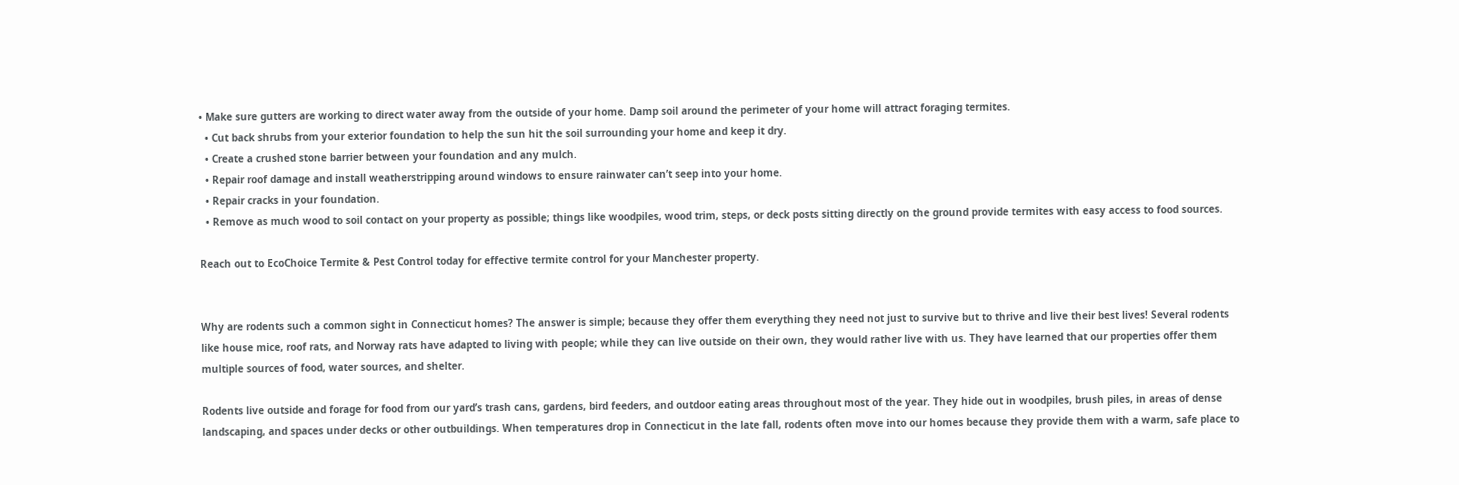• Make sure gutters are working to direct water away from the outside of your home. Damp soil around the perimeter of your home will attract foraging termites.
  • Cut back shrubs from your exterior foundation to help the sun hit the soil surrounding your home and keep it dry.
  • Create a crushed stone barrier between your foundation and any mulch.
  • Repair roof damage and install weatherstripping around windows to ensure rainwater can’t seep into your home.
  • Repair cracks in your foundation.
  • Remove as much wood to soil contact on your property as possible; things like woodpiles, wood trim, steps, or deck posts sitting directly on the ground provide termites with easy access to food sources.

Reach out to EcoChoice Termite & Pest Control today for effective termite control for your Manchester property.


Why are rodents such a common sight in Connecticut homes? The answer is simple; because they offer them everything they need not just to survive but to thrive and live their best lives! Several rodents like house mice, roof rats, and Norway rats have adapted to living with people; while they can live outside on their own, they would rather live with us. They have learned that our properties offer them multiple sources of food, water sources, and shelter.

Rodents live outside and forage for food from our yard’s trash cans, gardens, bird feeders, and outdoor eating areas throughout most of the year. They hide out in woodpiles, brush piles, in areas of dense landscaping, and spaces under decks or other outbuildings. When temperatures drop in Connecticut in the late fall, rodents often move into our homes because they provide them with a warm, safe place to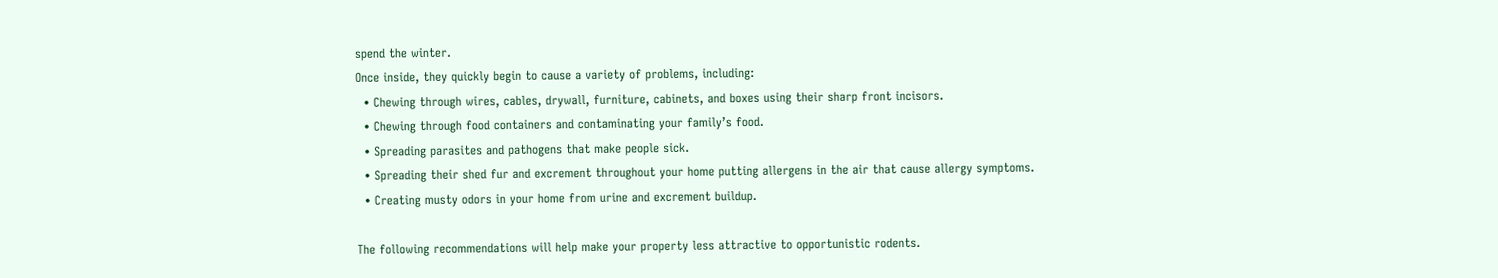spend the winter.
Once inside, they quickly begin to cause a variety of problems, including:
  • Chewing through wires, cables, drywall, furniture, cabinets, and boxes using their sharp front incisors.
  • Chewing through food containers and contaminating your family’s food.
  • Spreading parasites and pathogens that make people sick.
  • Spreading their shed fur and excrement throughout your home putting allergens in the air that cause allergy symptoms.
  • Creating musty odors in your home from urine and excrement buildup.

The following recommendations will help make your property less attractive to opportunistic rodents.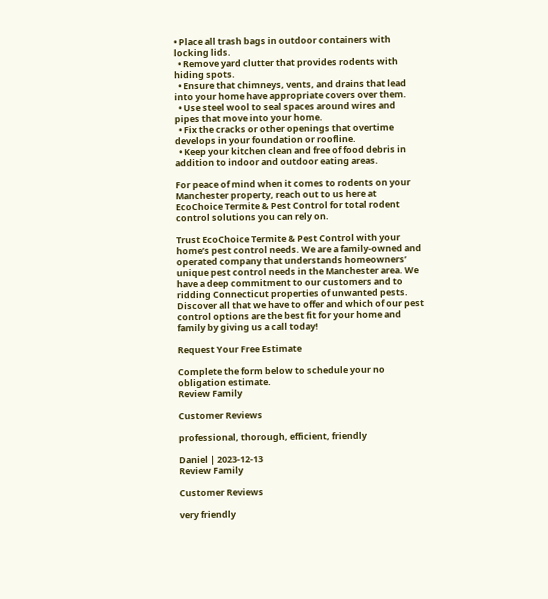• Place all trash bags in outdoor containers with locking lids.
  • Remove yard clutter that provides rodents with hiding spots.
  • Ensure that chimneys, vents, and drains that lead into your home have appropriate covers over them.
  • Use steel wool to seal spaces around wires and pipes that move into your home.
  • Fix the cracks or other openings that overtime develops in your foundation or roofline.
  • Keep your kitchen clean and free of food debris in addition to indoor and outdoor eating areas.

For peace of mind when it comes to rodents on your Manchester property, reach out to us here at EcoChoice Termite & Pest Control for total rodent control solutions you can rely on.

Trust EcoChoice Termite & Pest Control with your home’s pest control needs. We are a family-owned and operated company that understands homeowners’ unique pest control needs in the Manchester area. We have a deep commitment to our customers and to ridding Connecticut properties of unwanted pests. Discover all that we have to offer and which of our pest control options are the best fit for your home and family by giving us a call today!

Request Your Free Estimate

Complete the form below to schedule your no obligation estimate.
Review Family

Customer Reviews

professional, thorough, efficient, friendly

Daniel | 2023-12-13
Review Family

Customer Reviews

very friendly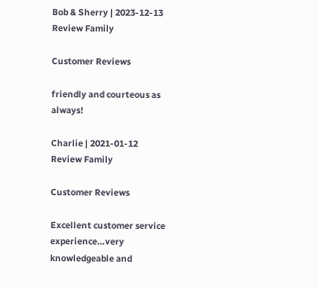Bob & Sherry | 2023-12-13
Review Family

Customer Reviews

friendly and courteous as always!

Charlie | 2021-01-12
Review Family

Customer Reviews

Excellent customer service experience…very knowledgeable and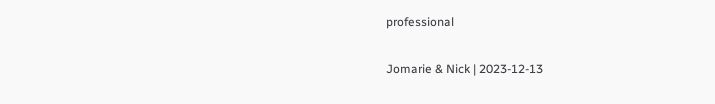professional

Jomarie & Nick | 2023-12-13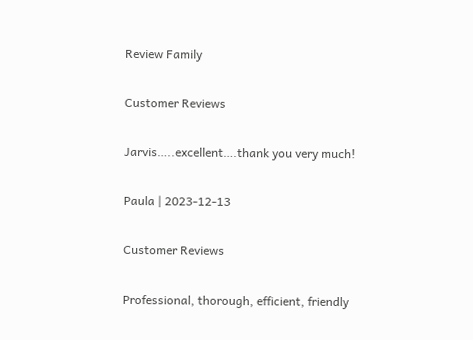Review Family

Customer Reviews

Jarvis…..excellent….thank you very much!

Paula | 2023-12-13

Customer Reviews

Professional, thorough, efficient, friendly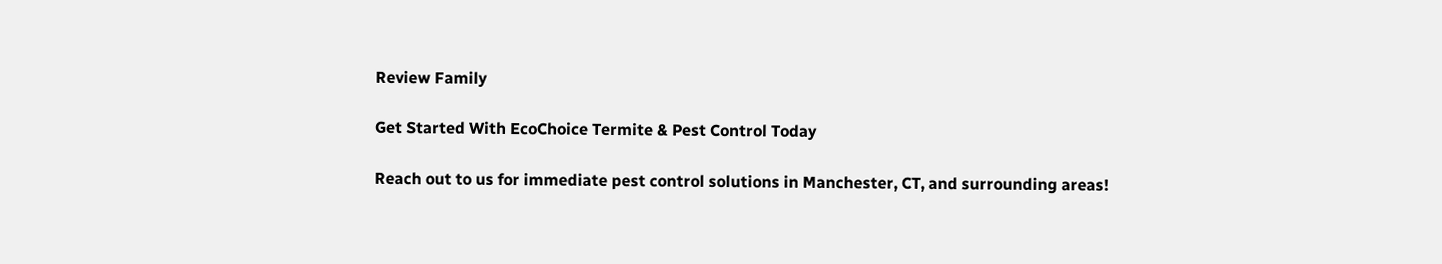Review Family

Get Started With EcoChoice Termite & Pest Control Today

Reach out to us for immediate pest control solutions in Manchester, CT, and surrounding areas!